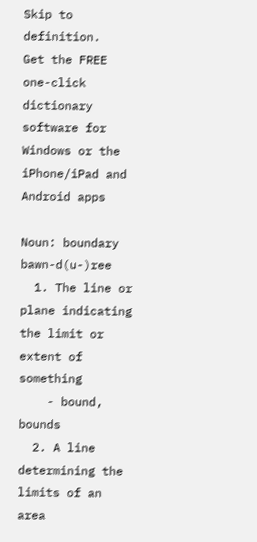Skip to definition.
Get the FREE one-click dictionary software for Windows or the iPhone/iPad and Android apps

Noun: boundary  bawn-d(u-)ree
  1. The line or plane indicating the limit or extent of something
    - bound, bounds
  2. A line determining the limits of an area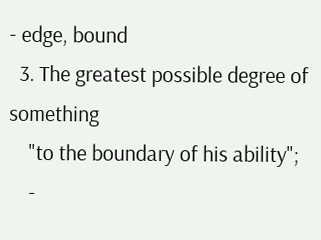- edge, bound
  3. The greatest possible degree of something
    "to the boundary of his ability";
    -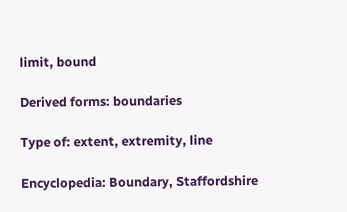limit, bound

Derived forms: boundaries

Type of: extent, extremity, line

Encyclopedia: Boundary, Staffordshire